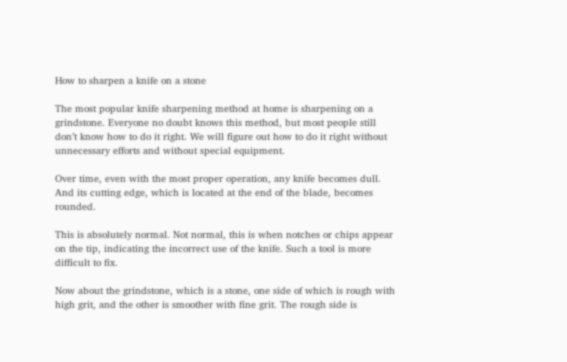How to sharpen a knife on a stone

The most popular knife sharpening method at home is sharpening on a grindstone. Everyone no doubt knows this method, but most people still don’t know how to do it right. We will figure out how to do it right without unnecessary efforts and without special equipment.

Over time, even with the most proper operation, any knife becomes dull. And its cutting edge, which is located at the end of the blade, becomes rounded.

This is absolutely normal. Not normal, this is when notches or chips appear on the tip, indicating the incorrect use of the knife. Such a tool is more difficult to fix.

Now about the grindstone, which is a stone, one side of which is rough with high grit, and the other is smoother with fine grit. The rough side is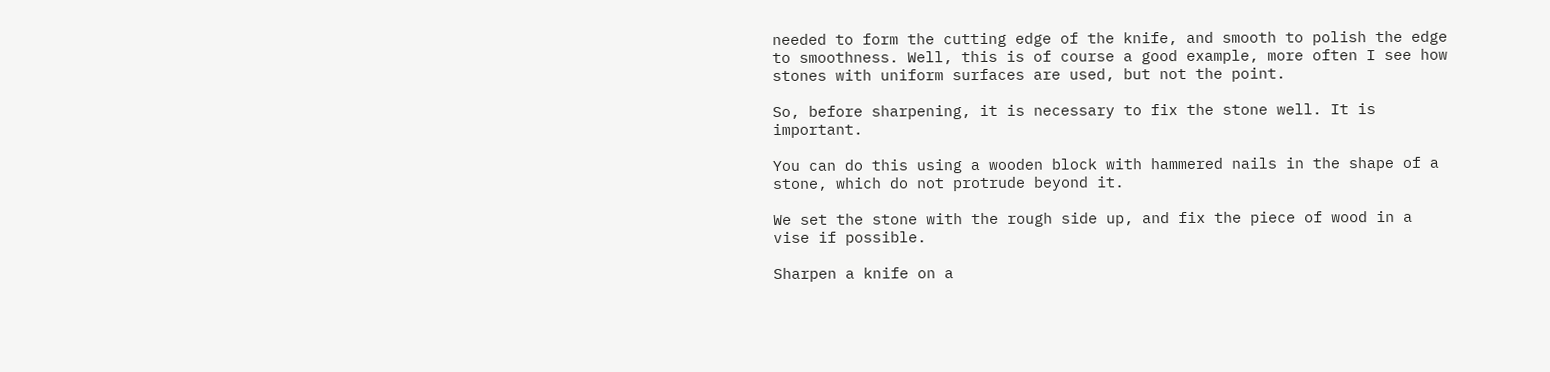needed to form the cutting edge of the knife, and smooth to polish the edge to smoothness. Well, this is of course a good example, more often I see how stones with uniform surfaces are used, but not the point.

So, before sharpening, it is necessary to fix the stone well. It is important.

You can do this using a wooden block with hammered nails in the shape of a stone, which do not protrude beyond it.

We set the stone with the rough side up, and fix the piece of wood in a vise if possible.

Sharpen a knife on a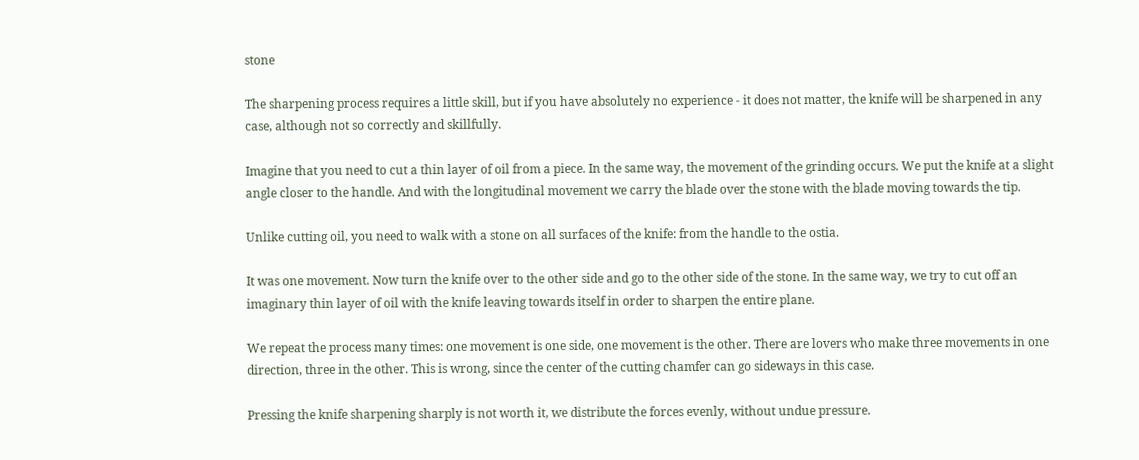stone

The sharpening process requires a little skill, but if you have absolutely no experience - it does not matter, the knife will be sharpened in any case, although not so correctly and skillfully.

Imagine that you need to cut a thin layer of oil from a piece. In the same way, the movement of the grinding occurs. We put the knife at a slight angle closer to the handle. And with the longitudinal movement we carry the blade over the stone with the blade moving towards the tip.

Unlike cutting oil, you need to walk with a stone on all surfaces of the knife: from the handle to the ostia.

It was one movement. Now turn the knife over to the other side and go to the other side of the stone. In the same way, we try to cut off an imaginary thin layer of oil with the knife leaving towards itself in order to sharpen the entire plane.

We repeat the process many times: one movement is one side, one movement is the other. There are lovers who make three movements in one direction, three in the other. This is wrong, since the center of the cutting chamfer can go sideways in this case.

Pressing the knife sharpening sharply is not worth it, we distribute the forces evenly, without undue pressure.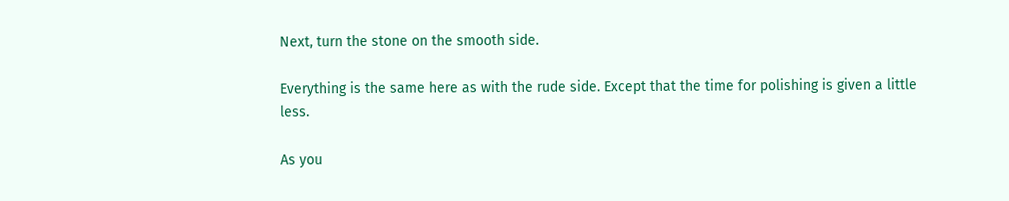Next, turn the stone on the smooth side.

Everything is the same here as with the rude side. Except that the time for polishing is given a little less.

As you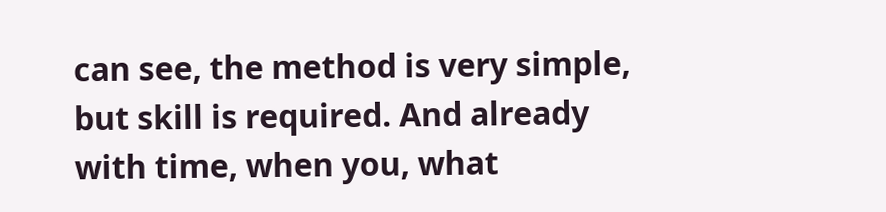can see, the method is very simple, but skill is required. And already with time, when you, what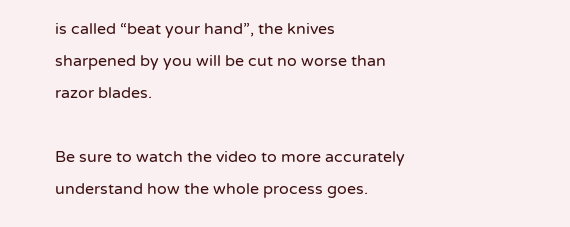is called “beat your hand”, the knives sharpened by you will be cut no worse than razor blades.

Be sure to watch the video to more accurately understand how the whole process goes.